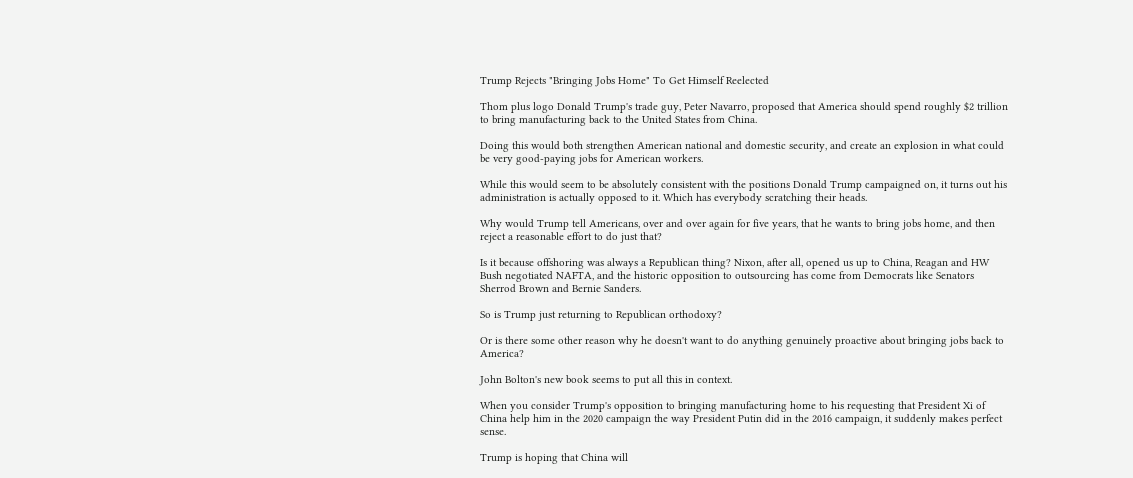Trump Rejects "Bringing Jobs Home" To Get Himself Reelected

Thom plus logo Donald Trump's trade guy, Peter Navarro, proposed that America should spend roughly $2 trillion to bring manufacturing back to the United States from China.

Doing this would both strengthen American national and domestic security, and create an explosion in what could be very good-paying jobs for American workers.

While this would seem to be absolutely consistent with the positions Donald Trump campaigned on, it turns out his administration is actually opposed to it. Which has everybody scratching their heads.

Why would Trump tell Americans, over and over again for five years, that he wants to bring jobs home, and then reject a reasonable effort to do just that?

Is it because offshoring was always a Republican thing? Nixon, after all, opened us up to China, Reagan and HW Bush negotiated NAFTA, and the historic opposition to outsourcing has come from Democrats like Senators Sherrod Brown and Bernie Sanders.

So is Trump just returning to Republican orthodoxy?

Or is there some other reason why he doesn't want to do anything genuinely proactive about bringing jobs back to America?

John Bolton's new book seems to put all this in context.

When you consider Trump's opposition to bringing manufacturing home to his requesting that President Xi of China help him in the 2020 campaign the way President Putin did in the 2016 campaign, it suddenly makes perfect sense.

Trump is hoping that China will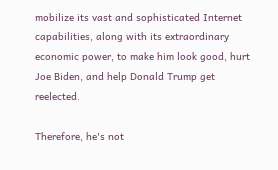mobilize its vast and sophisticated Internet capabilities, along with its extraordinary economic power, to make him look good, hurt Joe Biden, and help Donald Trump get reelected.

Therefore, he's not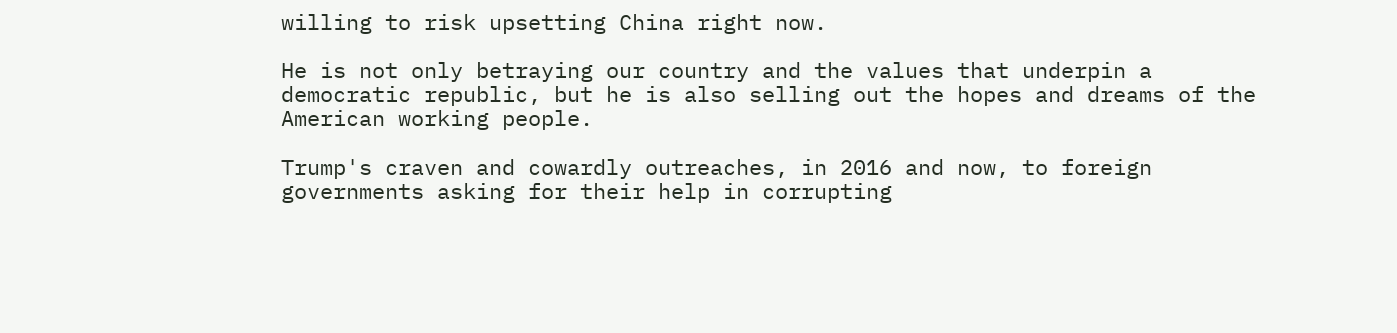willing to risk upsetting China right now.

He is not only betraying our country and the values that underpin a democratic republic, but he is also selling out the hopes and dreams of the American working people.

Trump's craven and cowardly outreaches, in 2016 and now, to foreign governments asking for their help in corrupting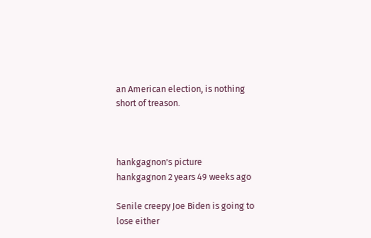an American election, is nothing short of treason.



hankgagnon's picture
hankgagnon 2 years 49 weeks ago

Senile creepy Joe Biden is going to lose either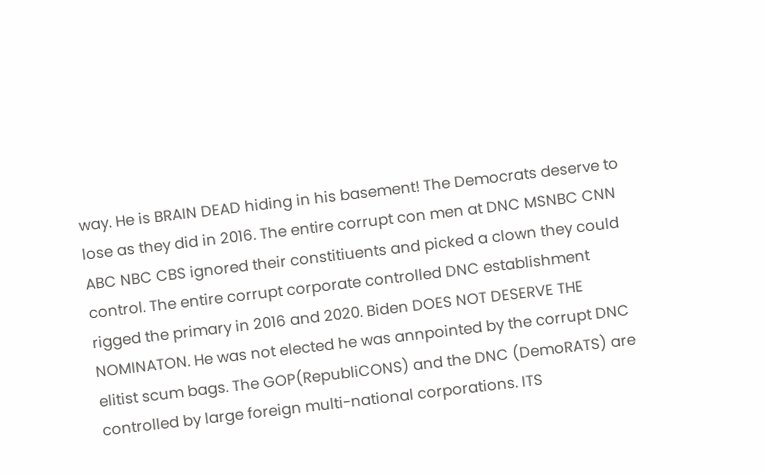way. He is BRAIN DEAD hiding in his basement! The Democrats deserve to lose as they did in 2016. The entire corrupt con men at DNC MSNBC CNN ABC NBC CBS ignored their constitiuents and picked a clown they could control. The entire corrupt corporate controlled DNC establishment rigged the primary in 2016 and 2020. Biden DOES NOT DESERVE THE NOMINATON. He was not elected he was annpointed by the corrupt DNC elitist scum bags. The GOP(RepubliCONS) and the DNC (DemoRATS) are controlled by large foreign multi-national corporations. ITS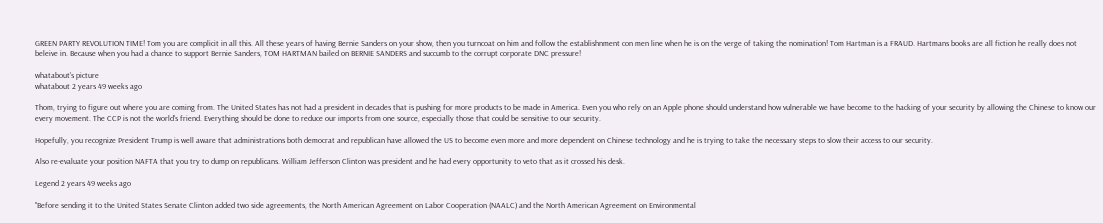GREEN PARTY REVOLUTION TIME! Tom you are complicit in all this. All these years of having Bernie Sanders on your show, then you turncoat on him and follow the establishnment con men line when he is on the verge of taking the nomination! Tom Hartman is a FRAUD. Hartmans books are all fiction he really does not beleive in. Because when you had a chance to support Bernie Sanders, TOM HARTMAN bailed on BERNIE SANDERS and succumb to the corrupt corporate DNC pressure!

whatabout's picture
whatabout 2 years 49 weeks ago

Thom, trying to figure out where you are coming from. The United States has not had a president in decades that is pushing for more products to be made in America. Even you who rely on an Apple phone should understand how vulnerable we have become to the hacking of your security by allowing the Chinese to know our every movement. The CCP is not the world's friend. Everything should be done to reduce our imports from one source, especially those that could be sensitive to our security.

Hopefully, you recognize President Trump is well aware that administrations both democrat and republican have allowed the US to become even more and more dependent on Chinese technology and he is trying to take the necessary steps to slow their access to our security.

Also re-evaluate your position NAFTA that you try to dump on republicans. William Jefferson Clinton was president and he had every opportunity to veto that as it crossed his desk.

Legend 2 years 49 weeks ago

"Before sending it to the United States Senate Clinton added two side agreements, the North American Agreement on Labor Cooperation (NAALC) and the North American Agreement on Environmental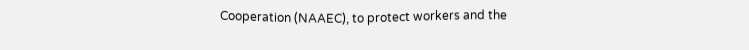Cooperation (NAAEC), to protect workers and the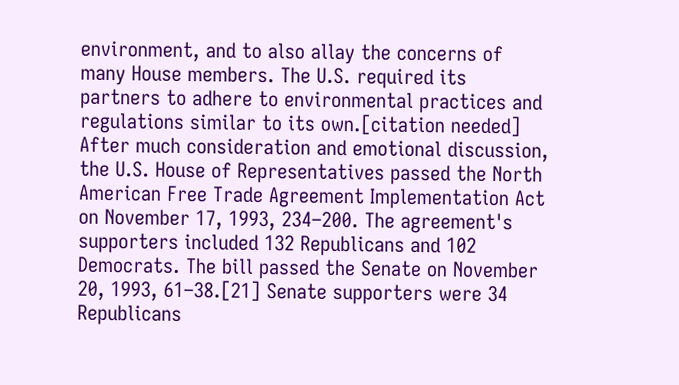environment, and to also allay the concerns of many House members. The U.S. required its partners to adhere to environmental practices and regulations similar to its own.[citation needed] After much consideration and emotional discussion, the U.S. House of Representatives passed the North American Free Trade Agreement Implementation Act on November 17, 1993, 234–200. The agreement's supporters included 132 Republicans and 102 Democrats. The bill passed the Senate on November 20, 1993, 61–38.[21] Senate supporters were 34 Republicans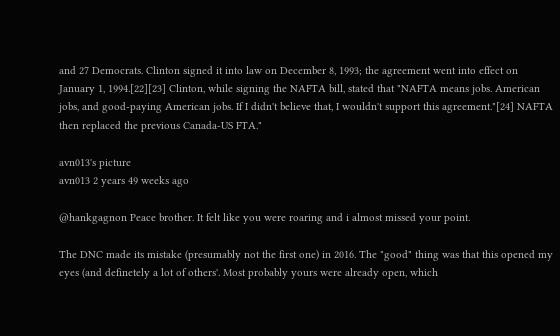and 27 Democrats. Clinton signed it into law on December 8, 1993; the agreement went into effect on January 1, 1994.[22][23] Clinton, while signing the NAFTA bill, stated that "NAFTA means jobs. American jobs, and good-paying American jobs. If I didn't believe that, I wouldn't support this agreement."[24] NAFTA then replaced the previous Canada-US FTA."

avn013's picture
avn013 2 years 49 weeks ago

@hankgagnon Peace brother. It felt like you were roaring and i almost missed your point.

The DNC made its mistake (presumably not the first one) in 2016. The "good" thing was that this opened my eyes (and definetely a lot of others'. Most probably yours were already open, which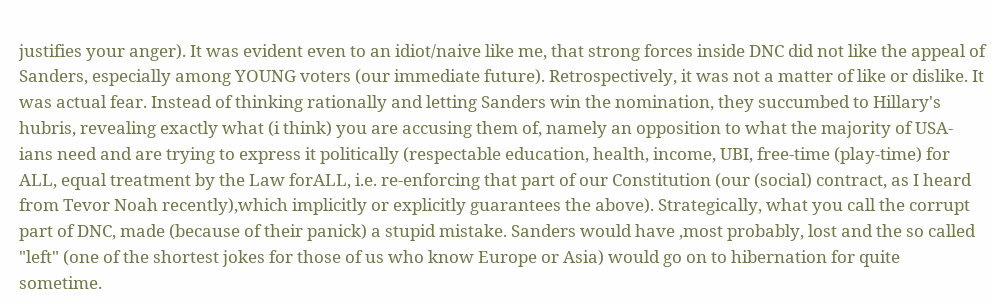justifies your anger). It was evident even to an idiot/naive like me, that strong forces inside DNC did not like the appeal of Sanders, especially among YOUNG voters (our immediate future). Retrospectively, it was not a matter of like or dislike. It was actual fear. Instead of thinking rationally and letting Sanders win the nomination, they succumbed to Hillary's hubris, revealing exactly what (i think) you are accusing them of, namely an opposition to what the majority of USA-ians need and are trying to express it politically (respectable education, health, income, UBI, free-time (play-time) for ALL, equal treatment by the Law forALL, i.e. re-enforcing that part of our Constitution (our (social) contract, as I heard from Tevor Noah recently),which implicitly or explicitly guarantees the above). Strategically, what you call the corrupt part of DNC, made (because of their panick) a stupid mistake. Sanders would have ,most probably, lost and the so called "left" (one of the shortest jokes for those of us who know Europe or Asia) would go on to hibernation for quite sometime.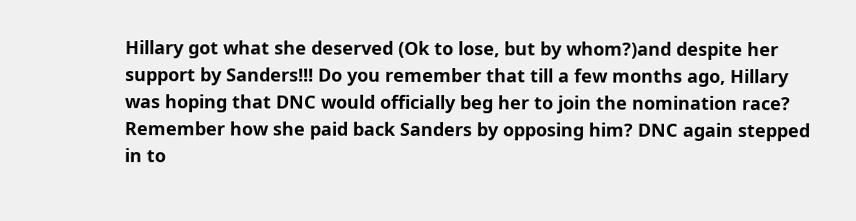Hillary got what she deserved (Ok to lose, but by whom?)and despite her support by Sanders!!! Do you remember that till a few months ago, Hillary was hoping that DNC would officially beg her to join the nomination race? Remember how she paid back Sanders by opposing him? DNC again stepped in to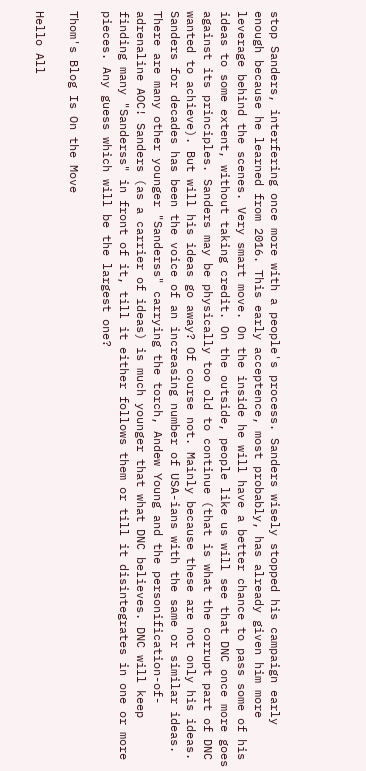stop Sanders, interfering once more with a people's process. Sanders wisely stopped his campaign early enough because he learned from 2016. This early acceptence, most probably, has already given him more leverage behind the scenes. Very smart move. On the inside he will have a better chance to pass some of his ideas to some extent, without taking credit. On the outside, people like us will see that DNC once more goes against its principles. Sanders may be physically too old to continue (that is what the corrupt part of DNC wanted to achieve). But will his ideas go away? Of course not. Mainly because these are not only his ideas. Sanders for decades has been the voice of an increasing number of USA-ians with the same or similar ideas. There are many other younger "Sanderss" carrying the torch, Andew Young and the personification-of-adrenaline AOC! Sanders (as a carrier of ideas) is much younger that what DNC believes. DNC will keep finding many "Sanderss" in front of it, till it either follows them or till it disintegrates in one or more pieces. Any guess which will be the largest one?

Thom's Blog Is On the Move

Hello All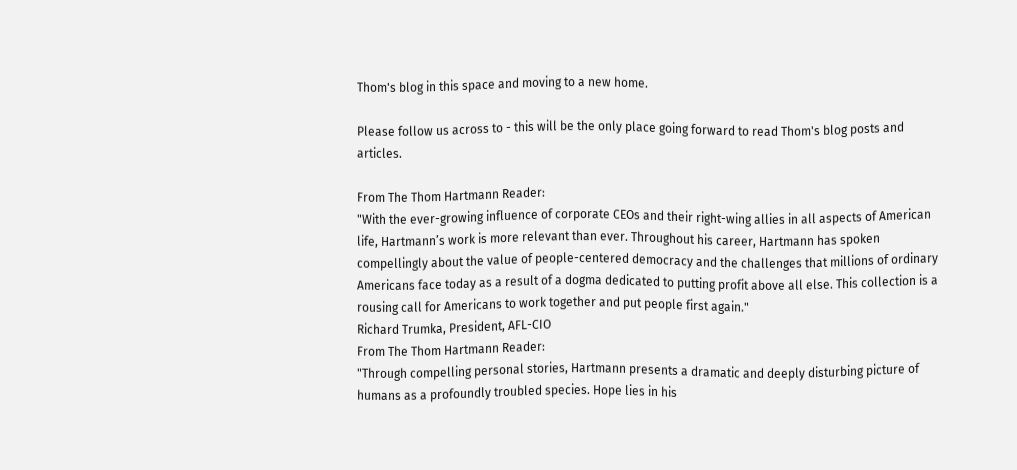Thom's blog in this space and moving to a new home.

Please follow us across to - this will be the only place going forward to read Thom's blog posts and articles.

From The Thom Hartmann Reader:
"With the ever-growing influence of corporate CEOs and their right-wing allies in all aspects of American life, Hartmann’s work is more relevant than ever. Throughout his career, Hartmann has spoken compellingly about the value of people-centered democracy and the challenges that millions of ordinary Americans face today as a result of a dogma dedicated to putting profit above all else. This collection is a rousing call for Americans to work together and put people first again."
Richard Trumka, President, AFL-CIO
From The Thom Hartmann Reader:
"Through compelling personal stories, Hartmann presents a dramatic and deeply disturbing picture of humans as a profoundly troubled species. Hope lies in his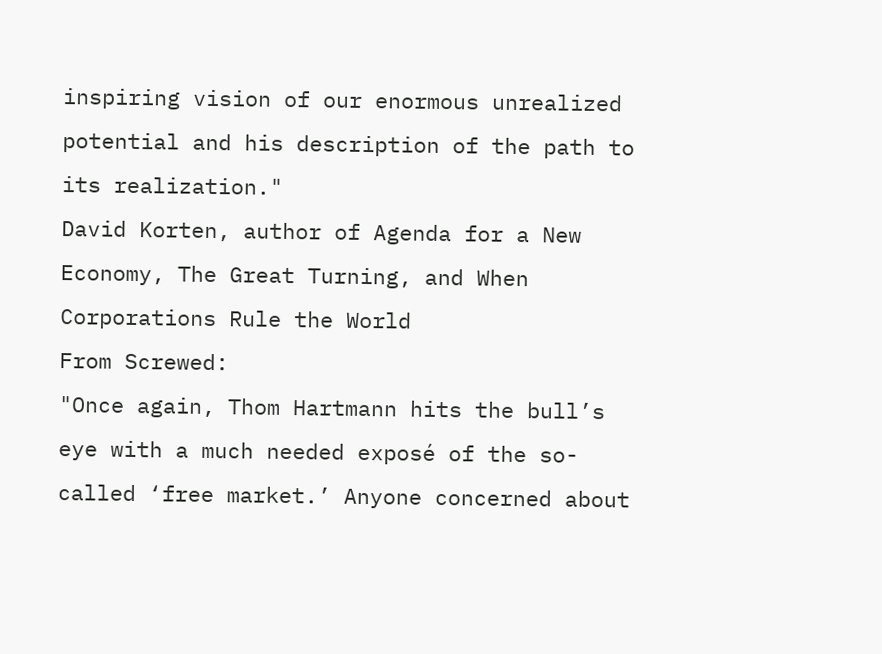inspiring vision of our enormous unrealized potential and his description of the path to its realization."
David Korten, author of Agenda for a New Economy, The Great Turning, and When Corporations Rule the World
From Screwed:
"Once again, Thom Hartmann hits the bull’s eye with a much needed exposé of the so-called ‘free market.’ Anyone concerned about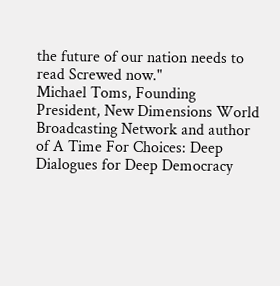the future of our nation needs to read Screwed now."
Michael Toms, Founding President, New Dimensions World Broadcasting Network and author of A Time For Choices: Deep Dialogues for Deep Democracy